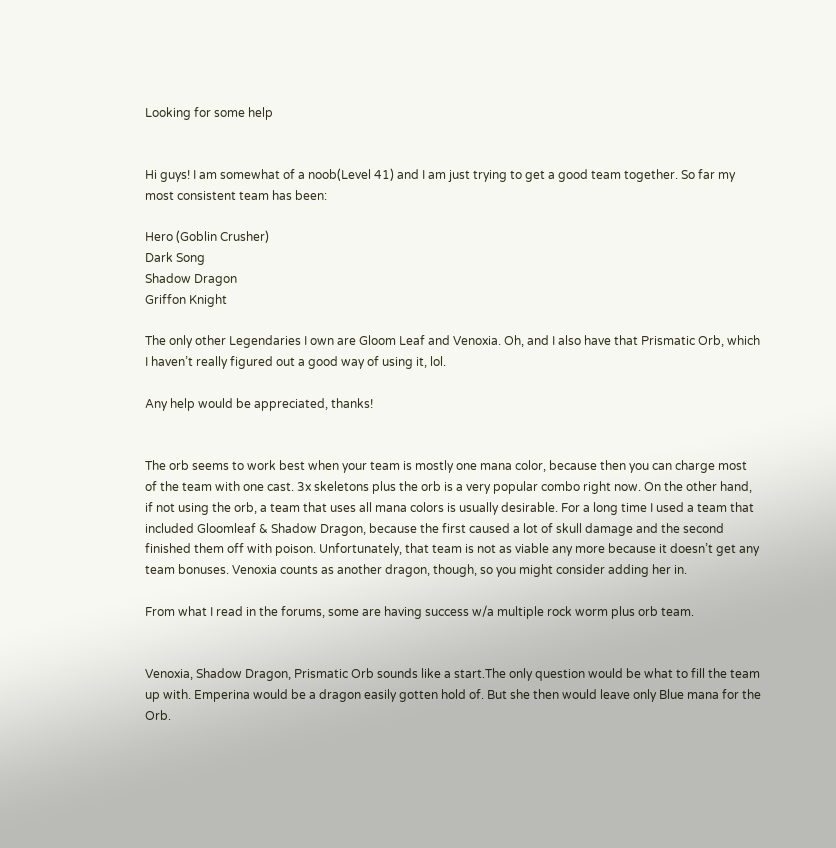Looking for some help


Hi guys! I am somewhat of a noob(Level 41) and I am just trying to get a good team together. So far my most consistent team has been:

Hero (Goblin Crusher)
Dark Song
Shadow Dragon
Griffon Knight

The only other Legendaries I own are Gloom Leaf and Venoxia. Oh, and I also have that Prismatic Orb, which I haven’t really figured out a good way of using it, lol.

Any help would be appreciated, thanks!


The orb seems to work best when your team is mostly one mana color, because then you can charge most of the team with one cast. 3x skeletons plus the orb is a very popular combo right now. On the other hand, if not using the orb, a team that uses all mana colors is usually desirable. For a long time I used a team that included Gloomleaf & Shadow Dragon, because the first caused a lot of skull damage and the second finished them off with poison. Unfortunately, that team is not as viable any more because it doesn’t get any team bonuses. Venoxia counts as another dragon, though, so you might consider adding her in.

From what I read in the forums, some are having success w/a multiple rock worm plus orb team.


Venoxia, Shadow Dragon, Prismatic Orb sounds like a start.The only question would be what to fill the team up with. Emperina would be a dragon easily gotten hold of. But she then would leave only Blue mana for the Orb.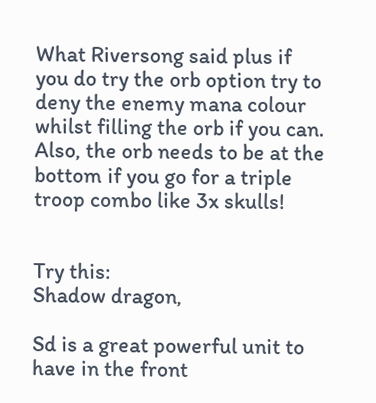What Riversong said plus if you do try the orb option try to deny the enemy mana colour whilst filling the orb if you can. Also, the orb needs to be at the bottom if you go for a triple troop combo like 3x skulls!


Try this:
Shadow dragon,

Sd is a great powerful unit to have in the front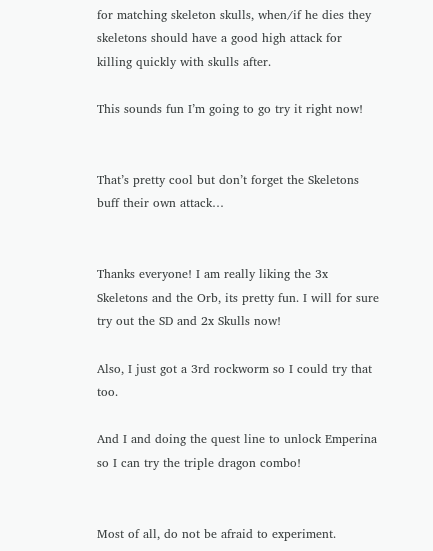for matching skeleton skulls, when/if he dies they skeletons should have a good high attack for killing quickly with skulls after.

This sounds fun I’m going to go try it right now!


That’s pretty cool but don’t forget the Skeletons buff their own attack…


Thanks everyone! I am really liking the 3x Skeletons and the Orb, its pretty fun. I will for sure try out the SD and 2x Skulls now!

Also, I just got a 3rd rockworm so I could try that too.

And I and doing the quest line to unlock Emperina so I can try the triple dragon combo!


Most of all, do not be afraid to experiment.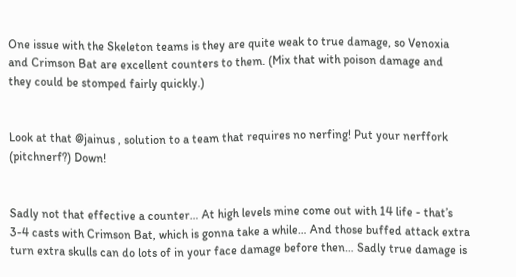One issue with the Skeleton teams is they are quite weak to true damage, so Venoxia and Crimson Bat are excellent counters to them. (Mix that with poison damage and they could be stomped fairly quickly.)


Look at that @jainus , solution to a team that requires no nerfing! Put your nerffork (pitchnerf?) Down!


Sadly not that effective a counter… At high levels mine come out with 14 life - that’s 3-4 casts with Crimson Bat, which is gonna take a while… And those buffed attack extra turn extra skulls can do lots of in your face damage before then… Sadly true damage is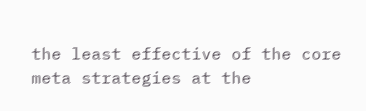the least effective of the core meta strategies at the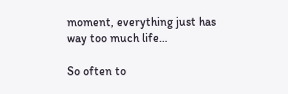moment, everything just has way too much life…

So often to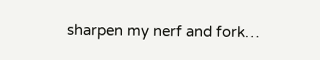sharpen my nerf and fork…